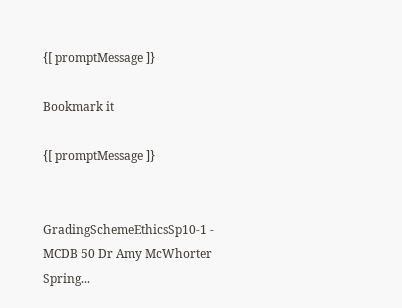{[ promptMessage ]}

Bookmark it

{[ promptMessage ]}


GradingSchemeEthicsSp10-1 - MCDB 50 Dr Amy McWhorter Spring...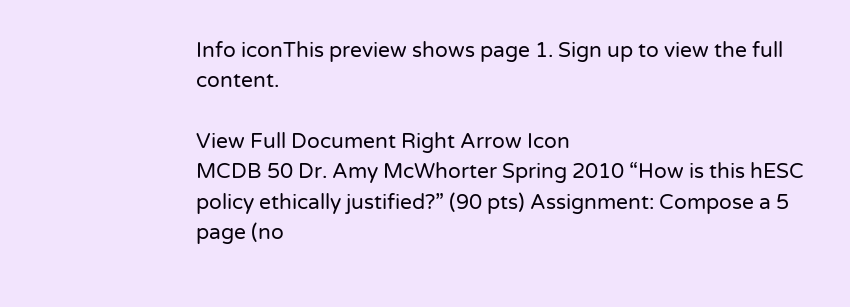Info iconThis preview shows page 1. Sign up to view the full content.

View Full Document Right Arrow Icon
MCDB 50 Dr. Amy McWhorter Spring 2010 “How is this hESC policy ethically justified?” (90 pts) Assignment: Compose a 5 page (no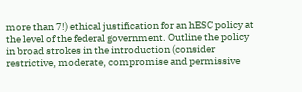more than 7!) ethical justification for an hESC policy at the level of the federal government. Outline the policy in broad strokes in the introduction (consider restrictive, moderate, compromise and permissive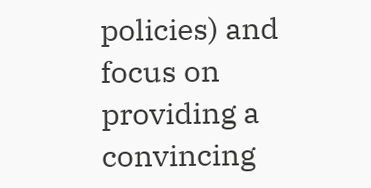policies) and focus on providing a convincing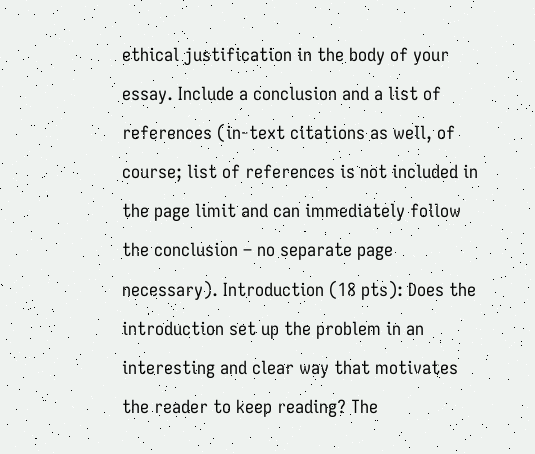ethical justification in the body of your essay. Include a conclusion and a list of references (in-text citations as well, of course; list of references is not included in the page limit and can immediately follow the conclusion – no separate page necessary). Introduction (18 pts): Does the introduction set up the problem in an interesting and clear way that motivates the reader to keep reading? The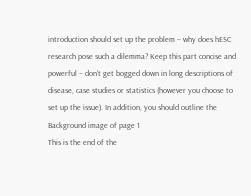introduction should set up the problem – why does hESC research pose such a dilemma? Keep this part concise and powerful – don’t get bogged down in long descriptions of disease, case studies or statistics (however you choose to set up the issue). In addition, you should outline the
Background image of page 1
This is the end of the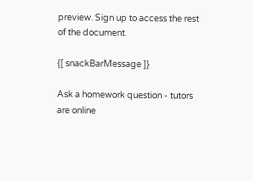preview. Sign up to access the rest of the document.

{[ snackBarMessage ]}

Ask a homework question - tutors are online